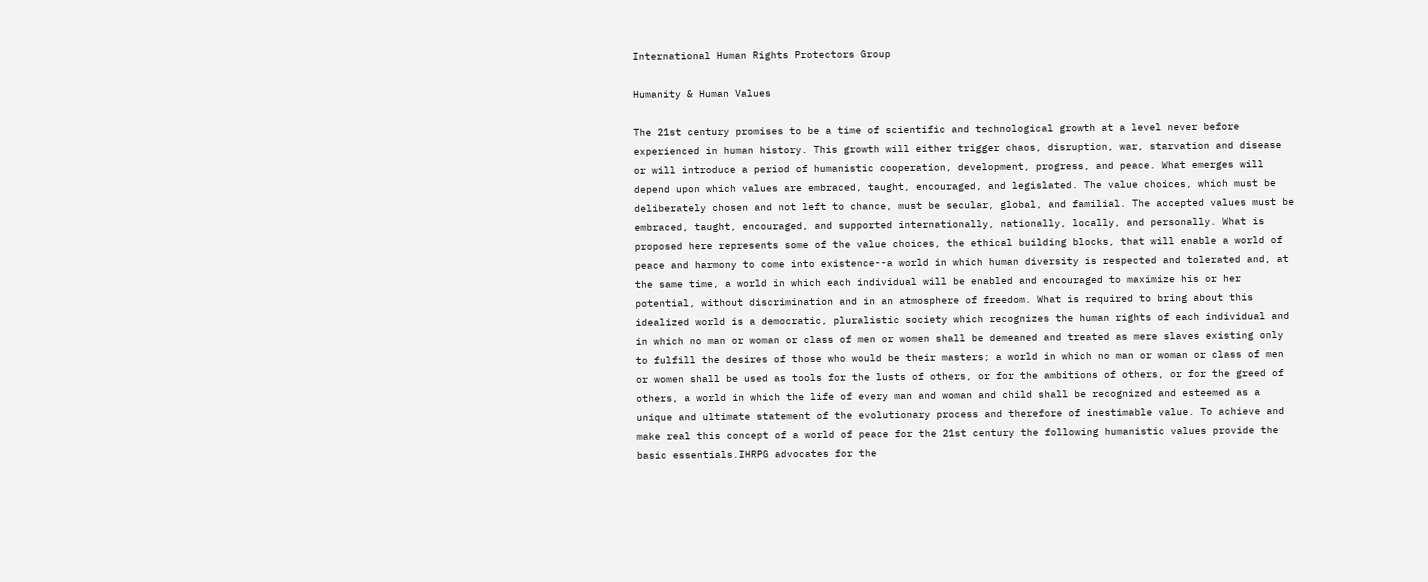International Human Rights Protectors Group

Humanity & Human Values

The 21st century promises to be a time of scientific and technological growth at a level never before experienced in human history. This growth will either trigger chaos, disruption, war, starvation and disease or will introduce a period of humanistic cooperation, development, progress, and peace. What emerges will depend upon which values are embraced, taught, encouraged, and legislated. The value choices, which must be deliberately chosen and not left to chance, must be secular, global, and familial. The accepted values must be embraced, taught, encouraged, and supported internationally, nationally, locally, and personally. What is proposed here represents some of the value choices, the ethical building blocks, that will enable a world of peace and harmony to come into existence--a world in which human diversity is respected and tolerated and, at the same time, a world in which each individual will be enabled and encouraged to maximize his or her potential, without discrimination and in an atmosphere of freedom. What is required to bring about this idealized world is a democratic, pluralistic society which recognizes the human rights of each individual and in which no man or woman or class of men or women shall be demeaned and treated as mere slaves existing only to fulfill the desires of those who would be their masters; a world in which no man or woman or class of men or women shall be used as tools for the lusts of others, or for the ambitions of others, or for the greed of others, a world in which the life of every man and woman and child shall be recognized and esteemed as a unique and ultimate statement of the evolutionary process and therefore of inestimable value. To achieve and make real this concept of a world of peace for the 21st century the following humanistic values provide the basic essentials.IHRPG advocates for the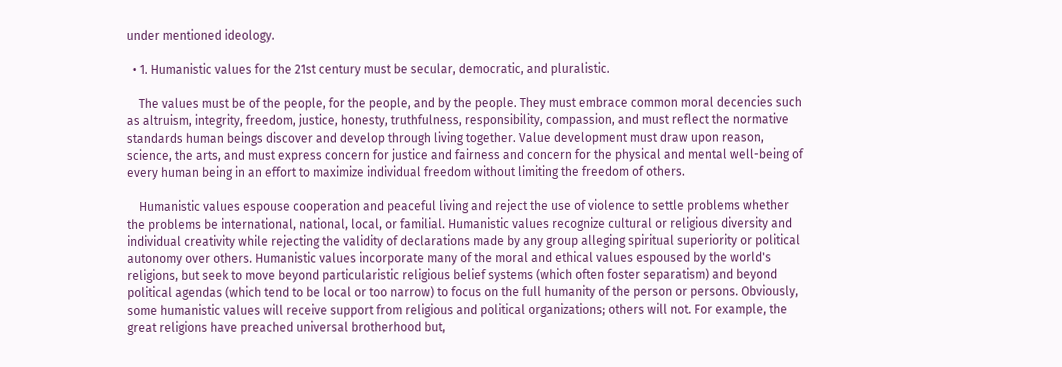under mentioned ideology.

  • 1. Humanistic values for the 21st century must be secular, democratic, and pluralistic.

    The values must be of the people, for the people, and by the people. They must embrace common moral decencies such as altruism, integrity, freedom, justice, honesty, truthfulness, responsibility, compassion, and must reflect the normative standards human beings discover and develop through living together. Value development must draw upon reason, science, the arts, and must express concern for justice and fairness and concern for the physical and mental well-being of every human being in an effort to maximize individual freedom without limiting the freedom of others.

    Humanistic values espouse cooperation and peaceful living and reject the use of violence to settle problems whether the problems be international, national, local, or familial. Humanistic values recognize cultural or religious diversity and individual creativity while rejecting the validity of declarations made by any group alleging spiritual superiority or political autonomy over others. Humanistic values incorporate many of the moral and ethical values espoused by the world's religions, but seek to move beyond particularistic religious belief systems (which often foster separatism) and beyond political agendas (which tend to be local or too narrow) to focus on the full humanity of the person or persons. Obviously, some humanistic values will receive support from religious and political organizations; others will not. For example, the great religions have preached universal brotherhood but,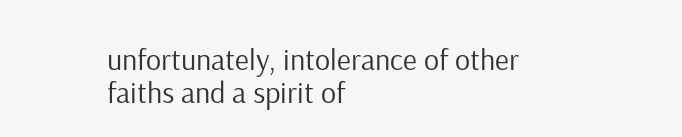unfortunately, intolerance of other faiths and a spirit of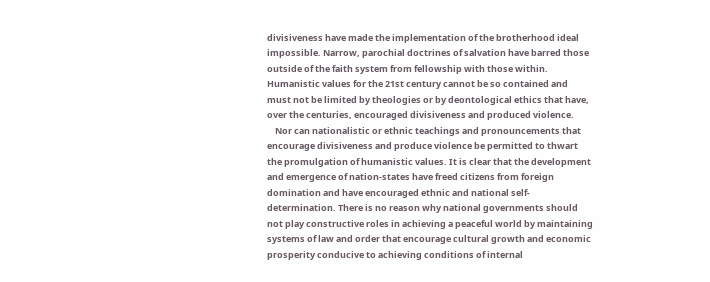divisiveness have made the implementation of the brotherhood ideal impossible. Narrow, parochial doctrines of salvation have barred those outside of the faith system from fellowship with those within. Humanistic values for the 21st century cannot be so contained and must not be limited by theologies or by deontological ethics that have, over the centuries, encouraged divisiveness and produced violence.
    Nor can nationalistic or ethnic teachings and pronouncements that encourage divisiveness and produce violence be permitted to thwart the promulgation of humanistic values. It is clear that the development and emergence of nation-states have freed citizens from foreign domination and have encouraged ethnic and national self-determination. There is no reason why national governments should not play constructive roles in achieving a peaceful world by maintaining systems of law and order that encourage cultural growth and economic prosperity conducive to achieving conditions of internal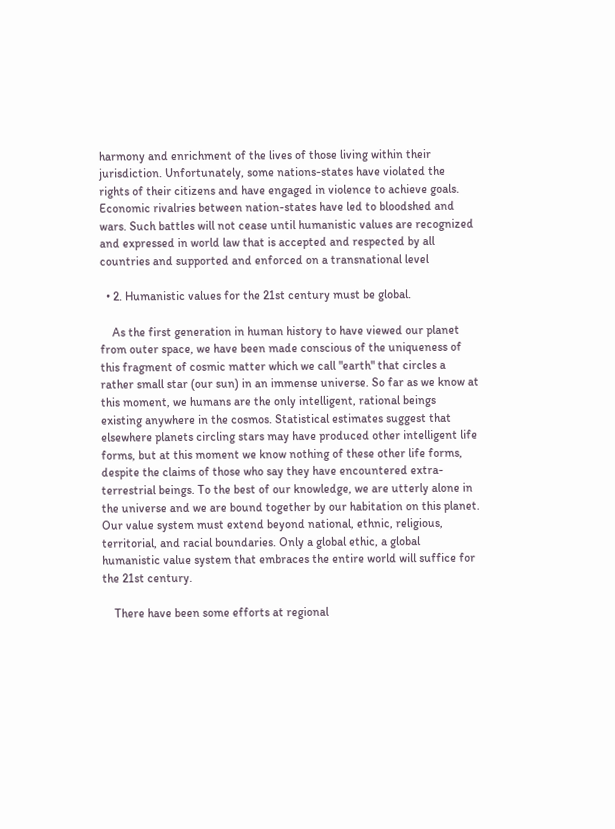harmony and enrichment of the lives of those living within their jurisdiction. Unfortunately, some nations-states have violated the rights of their citizens and have engaged in violence to achieve goals. Economic rivalries between nation-states have led to bloodshed and wars. Such battles will not cease until humanistic values are recognized and expressed in world law that is accepted and respected by all countries and supported and enforced on a transnational level

  • 2. Humanistic values for the 21st century must be global.

    As the first generation in human history to have viewed our planet from outer space, we have been made conscious of the uniqueness of this fragment of cosmic matter which we call "earth" that circles a rather small star (our sun) in an immense universe. So far as we know at this moment, we humans are the only intelligent, rational beings existing anywhere in the cosmos. Statistical estimates suggest that elsewhere planets circling stars may have produced other intelligent life forms, but at this moment we know nothing of these other life forms, despite the claims of those who say they have encountered extra-terrestrial beings. To the best of our knowledge, we are utterly alone in the universe and we are bound together by our habitation on this planet. Our value system must extend beyond national, ethnic, religious, territorial, and racial boundaries. Only a global ethic, a global humanistic value system that embraces the entire world will suffice for the 21st century.

    There have been some efforts at regional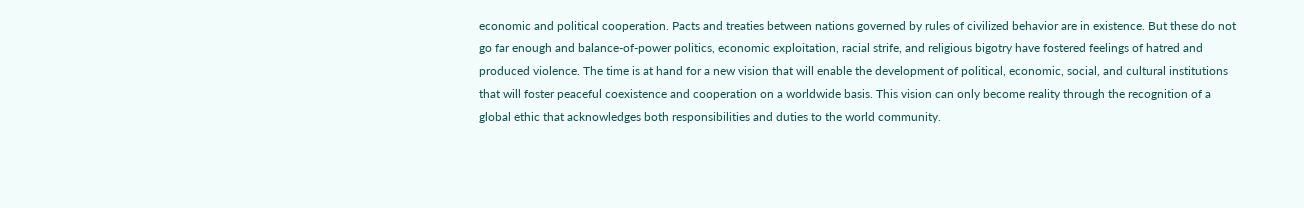economic and political cooperation. Pacts and treaties between nations governed by rules of civilized behavior are in existence. But these do not go far enough and balance-of-power politics, economic exploitation, racial strife, and religious bigotry have fostered feelings of hatred and produced violence. The time is at hand for a new vision that will enable the development of political, economic, social, and cultural institutions that will foster peaceful coexistence and cooperation on a worldwide basis. This vision can only become reality through the recognition of a global ethic that acknowledges both responsibilities and duties to the world community.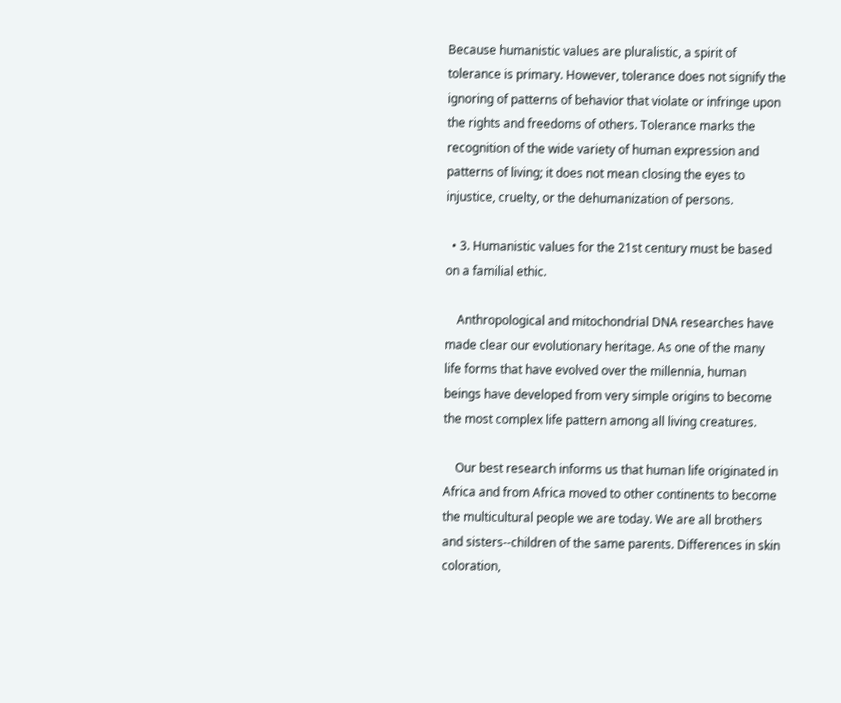Because humanistic values are pluralistic, a spirit of tolerance is primary. However, tolerance does not signify the ignoring of patterns of behavior that violate or infringe upon the rights and freedoms of others. Tolerance marks the recognition of the wide variety of human expression and patterns of living; it does not mean closing the eyes to injustice, cruelty, or the dehumanization of persons.

  • 3. Humanistic values for the 21st century must be based on a familial ethic.

    Anthropological and mitochondrial DNA researches have made clear our evolutionary heritage. As one of the many life forms that have evolved over the millennia, human beings have developed from very simple origins to become the most complex life pattern among all living creatures.

    Our best research informs us that human life originated in Africa and from Africa moved to other continents to become the multicultural people we are today. We are all brothers and sisters--children of the same parents. Differences in skin coloration,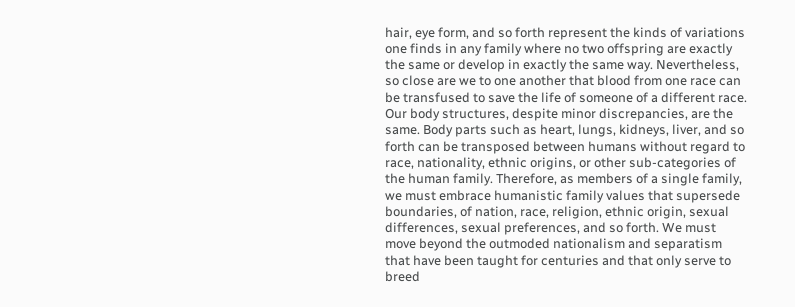hair, eye form, and so forth represent the kinds of variations one finds in any family where no two offspring are exactly the same or develop in exactly the same way. Nevertheless, so close are we to one another that blood from one race can be transfused to save the life of someone of a different race. Our body structures, despite minor discrepancies, are the same. Body parts such as heart, lungs, kidneys, liver, and so forth can be transposed between humans without regard to race, nationality, ethnic origins, or other sub-categories of the human family. Therefore, as members of a single family, we must embrace humanistic family values that supersede boundaries, of nation, race, religion, ethnic origin, sexual differences, sexual preferences, and so forth. We must move beyond the outmoded nationalism and separatism that have been taught for centuries and that only serve to breed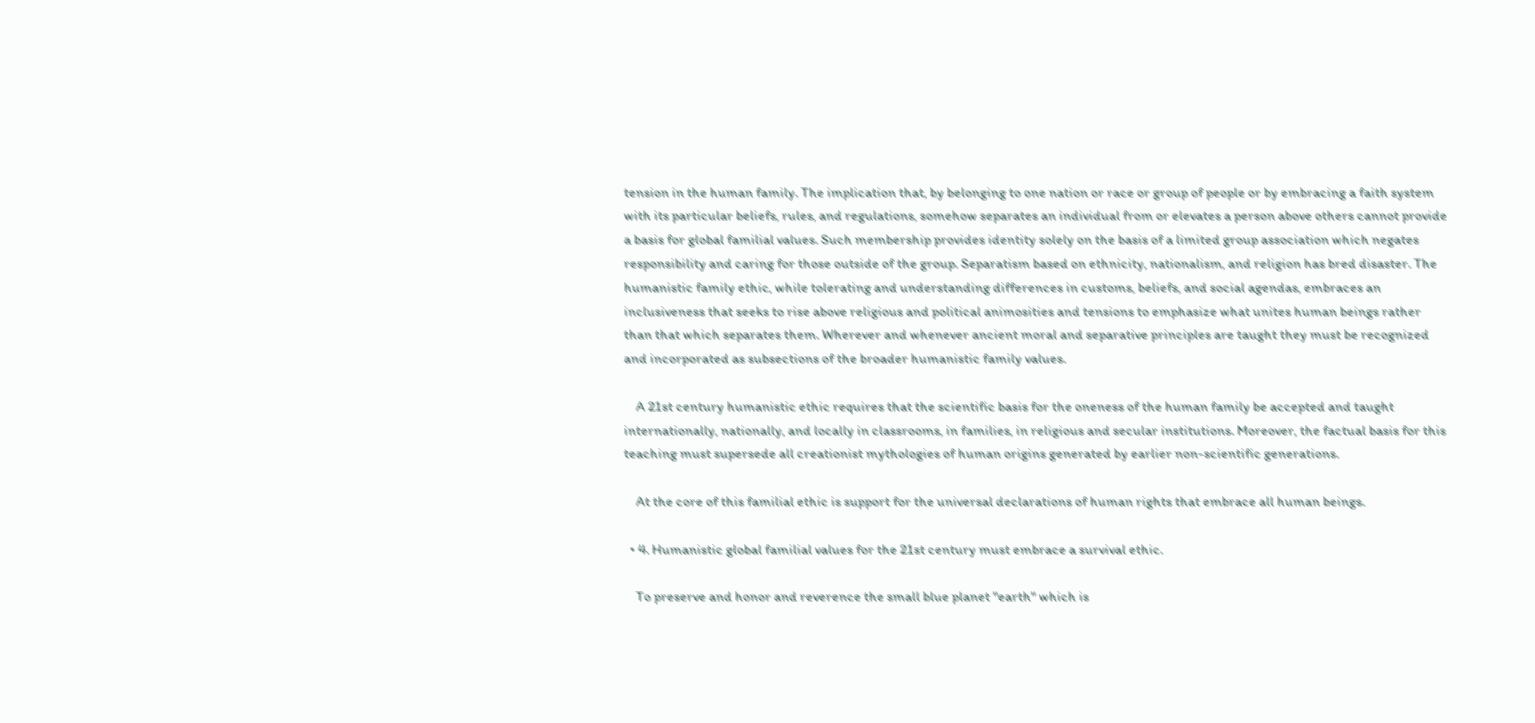tension in the human family. The implication that, by belonging to one nation or race or group of people or by embracing a faith system with its particular beliefs, rules, and regulations, somehow separates an individual from or elevates a person above others cannot provide a basis for global familial values. Such membership provides identity solely on the basis of a limited group association which negates responsibility and caring for those outside of the group. Separatism based on ethnicity, nationalism, and religion has bred disaster. The humanistic family ethic, while tolerating and understanding differences in customs, beliefs, and social agendas, embraces an inclusiveness that seeks to rise above religious and political animosities and tensions to emphasize what unites human beings rather than that which separates them. Wherever and whenever ancient moral and separative principles are taught they must be recognized and incorporated as subsections of the broader humanistic family values.

    A 21st century humanistic ethic requires that the scientific basis for the oneness of the human family be accepted and taught internationally, nationally, and locally in classrooms, in families, in religious and secular institutions. Moreover, the factual basis for this teaching must supersede all creationist mythologies of human origins generated by earlier non-scientific generations.

    At the core of this familial ethic is support for the universal declarations of human rights that embrace all human beings.

  • 4. Humanistic global familial values for the 21st century must embrace a survival ethic.

    To preserve and honor and reverence the small blue planet "earth" which is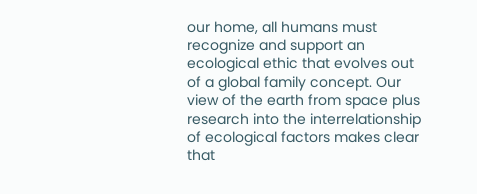our home, all humans must recognize and support an ecological ethic that evolves out of a global family concept. Our view of the earth from space plus research into the interrelationship of ecological factors makes clear that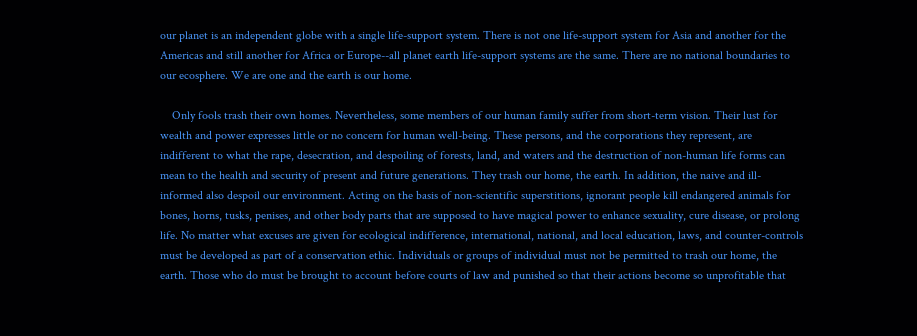our planet is an independent globe with a single life-support system. There is not one life-support system for Asia and another for the Americas and still another for Africa or Europe--all planet earth life-support systems are the same. There are no national boundaries to our ecosphere. We are one and the earth is our home.

    Only fools trash their own homes. Nevertheless, some members of our human family suffer from short-term vision. Their lust for wealth and power expresses little or no concern for human well-being. These persons, and the corporations they represent, are indifferent to what the rape, desecration, and despoiling of forests, land, and waters and the destruction of non-human life forms can mean to the health and security of present and future generations. They trash our home, the earth. In addition, the naive and ill-informed also despoil our environment. Acting on the basis of non-scientific superstitions, ignorant people kill endangered animals for bones, horns, tusks, penises, and other body parts that are supposed to have magical power to enhance sexuality, cure disease, or prolong life. No matter what excuses are given for ecological indifference, international, national, and local education, laws, and counter-controls must be developed as part of a conservation ethic. Individuals or groups of individual must not be permitted to trash our home, the earth. Those who do must be brought to account before courts of law and punished so that their actions become so unprofitable that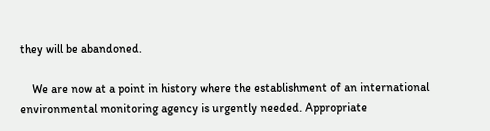they will be abandoned.

    We are now at a point in history where the establishment of an international environmental monitoring agency is urgently needed. Appropriate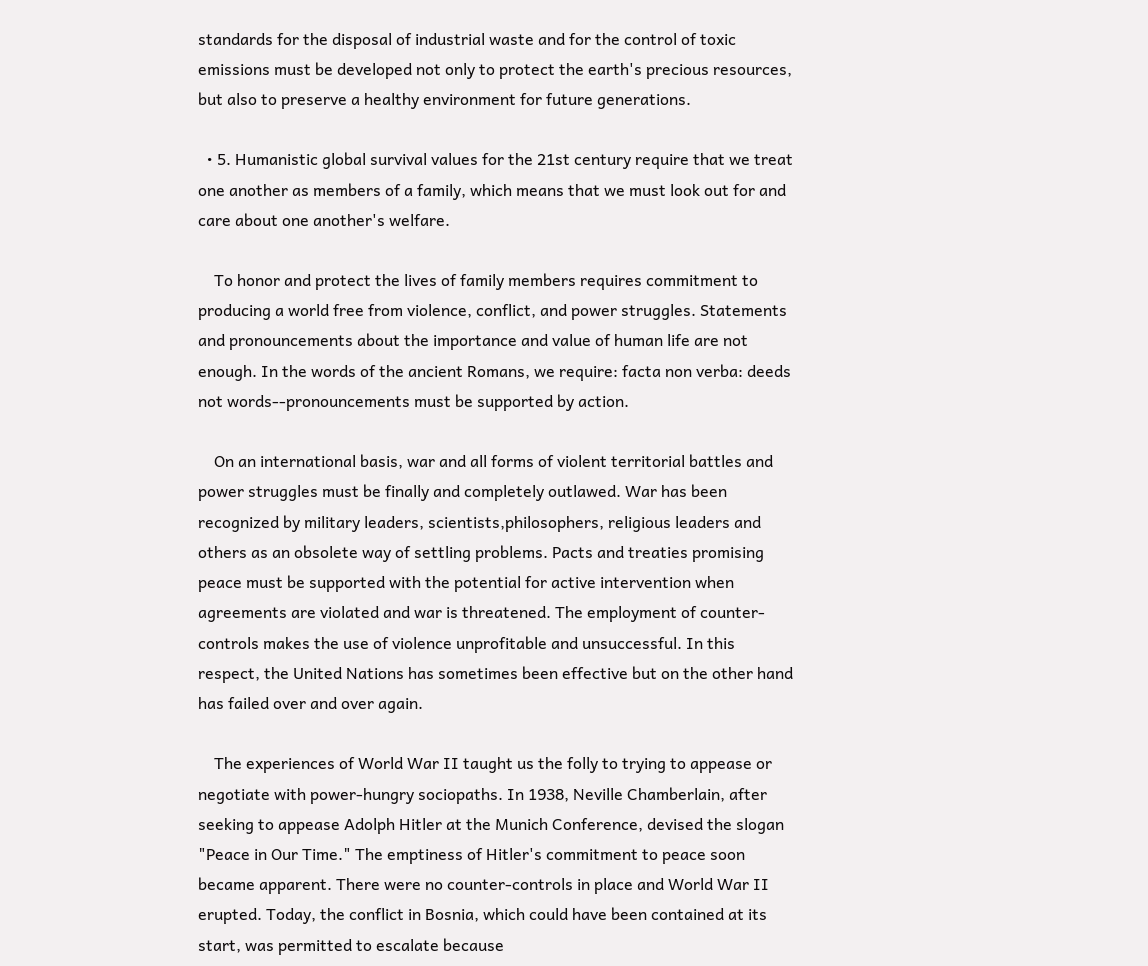standards for the disposal of industrial waste and for the control of toxic emissions must be developed not only to protect the earth's precious resources, but also to preserve a healthy environment for future generations.

  • 5. Humanistic global survival values for the 21st century require that we treat one another as members of a family, which means that we must look out for and care about one another's welfare.

    To honor and protect the lives of family members requires commitment to producing a world free from violence, conflict, and power struggles. Statements and pronouncements about the importance and value of human life are not enough. In the words of the ancient Romans, we require: facta non verba: deeds not words--pronouncements must be supported by action.

    On an international basis, war and all forms of violent territorial battles and power struggles must be finally and completely outlawed. War has been recognized by military leaders, scientists,philosophers, religious leaders and others as an obsolete way of settling problems. Pacts and treaties promising peace must be supported with the potential for active intervention when agreements are violated and war is threatened. The employment of counter-controls makes the use of violence unprofitable and unsuccessful. In this respect, the United Nations has sometimes been effective but on the other hand has failed over and over again.

    The experiences of World War II taught us the folly to trying to appease or negotiate with power-hungry sociopaths. In 1938, Neville Chamberlain, after seeking to appease Adolph Hitler at the Munich Conference, devised the slogan "Peace in Our Time." The emptiness of Hitler's commitment to peace soon became apparent. There were no counter-controls in place and World War II erupted. Today, the conflict in Bosnia, which could have been contained at its start, was permitted to escalate because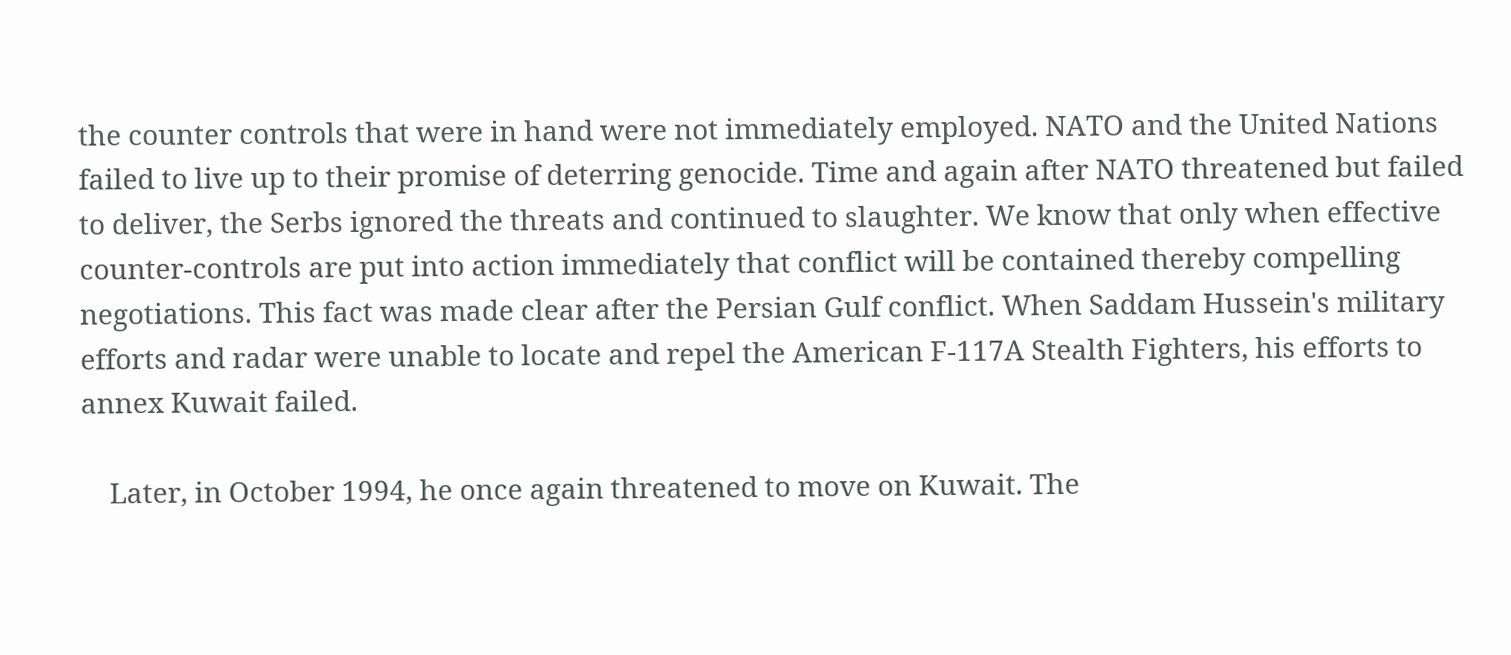the counter controls that were in hand were not immediately employed. NATO and the United Nations failed to live up to their promise of deterring genocide. Time and again after NATO threatened but failed to deliver, the Serbs ignored the threats and continued to slaughter. We know that only when effective counter-controls are put into action immediately that conflict will be contained thereby compelling negotiations. This fact was made clear after the Persian Gulf conflict. When Saddam Hussein's military efforts and radar were unable to locate and repel the American F-117A Stealth Fighters, his efforts to annex Kuwait failed.

    Later, in October 1994, he once again threatened to move on Kuwait. The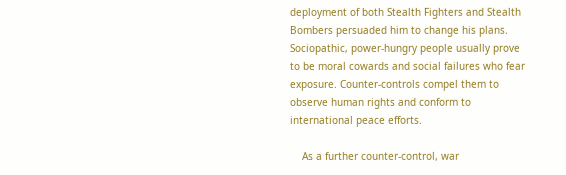deployment of both Stealth Fighters and Stealth Bombers persuaded him to change his plans. Sociopathic, power-hungry people usually prove to be moral cowards and social failures who fear exposure. Counter-controls compel them to observe human rights and conform to international peace efforts.

    As a further counter-control, war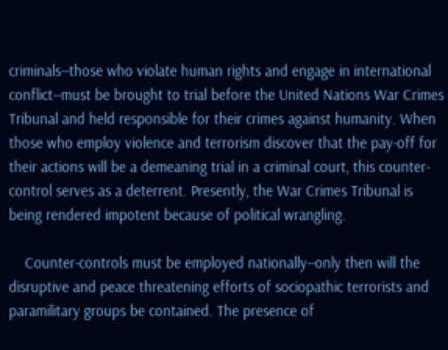criminals--those who violate human rights and engage in international conflict--must be brought to trial before the United Nations War Crimes Tribunal and held responsible for their crimes against humanity. When those who employ violence and terrorism discover that the pay-off for their actions will be a demeaning trial in a criminal court, this counter-control serves as a deterrent. Presently, the War Crimes Tribunal is being rendered impotent because of political wrangling.

    Counter-controls must be employed nationally--only then will the disruptive and peace threatening efforts of sociopathic terrorists and paramilitary groups be contained. The presence of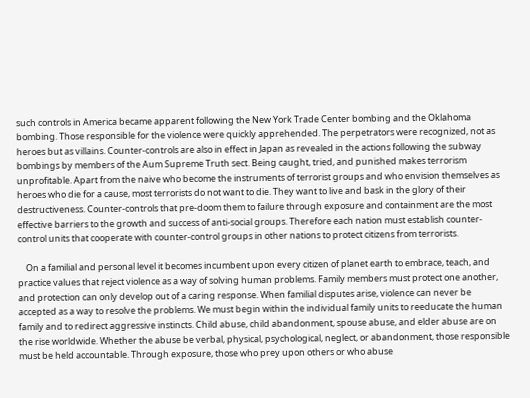such controls in America became apparent following the New York Trade Center bombing and the Oklahoma bombing. Those responsible for the violence were quickly apprehended. The perpetrators were recognized, not as heroes but as villains. Counter-controls are also in effect in Japan as revealed in the actions following the subway bombings by members of the Aum Supreme Truth sect. Being caught, tried, and punished makes terrorism unprofitable. Apart from the naive who become the instruments of terrorist groups and who envision themselves as heroes who die for a cause, most terrorists do not want to die. They want to live and bask in the glory of their destructiveness. Counter-controls that pre-doom them to failure through exposure and containment are the most effective barriers to the growth and success of anti-social groups. Therefore each nation must establish counter-control units that cooperate with counter-control groups in other nations to protect citizens from terrorists.

    On a familial and personal level it becomes incumbent upon every citizen of planet earth to embrace, teach, and practice values that reject violence as a way of solving human problems. Family members must protect one another, and protection can only develop out of a caring response. When familial disputes arise, violence can never be accepted as a way to resolve the problems. We must begin within the individual family units to reeducate the human family and to redirect aggressive instincts. Child abuse, child abandonment, spouse abuse, and elder abuse are on the rise worldwide. Whether the abuse be verbal, physical, psychological, neglect, or abandonment, those responsible must be held accountable. Through exposure, those who prey upon others or who abuse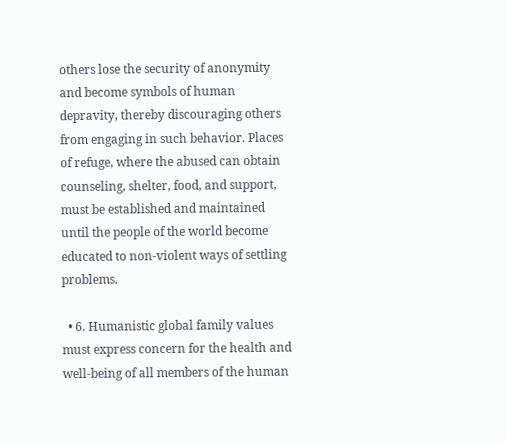others lose the security of anonymity and become symbols of human depravity, thereby discouraging others from engaging in such behavior. Places of refuge, where the abused can obtain counseling, shelter, food, and support, must be established and maintained until the people of the world become educated to non-violent ways of settling problems.

  • 6. Humanistic global family values must express concern for the health and well-being of all members of the human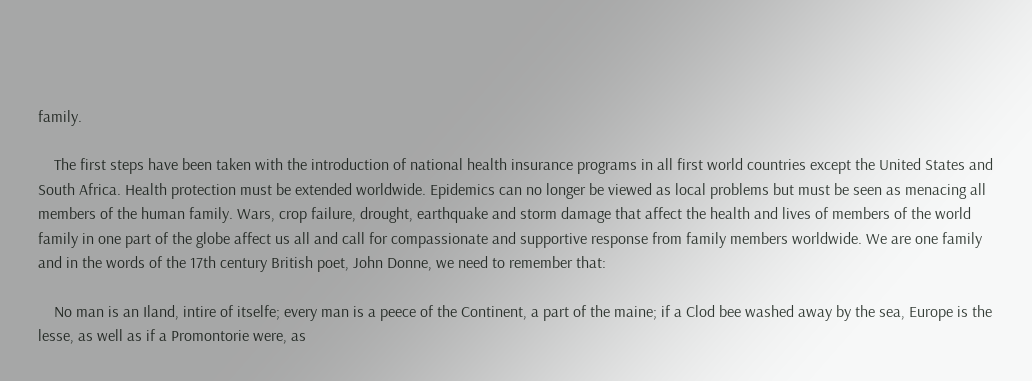family.

    The first steps have been taken with the introduction of national health insurance programs in all first world countries except the United States and South Africa. Health protection must be extended worldwide. Epidemics can no longer be viewed as local problems but must be seen as menacing all members of the human family. Wars, crop failure, drought, earthquake and storm damage that affect the health and lives of members of the world family in one part of the globe affect us all and call for compassionate and supportive response from family members worldwide. We are one family and in the words of the 17th century British poet, John Donne, we need to remember that:

    No man is an Iland, intire of itselfe; every man is a peece of the Continent, a part of the maine; if a Clod bee washed away by the sea, Europe is the lesse, as well as if a Promontorie were, as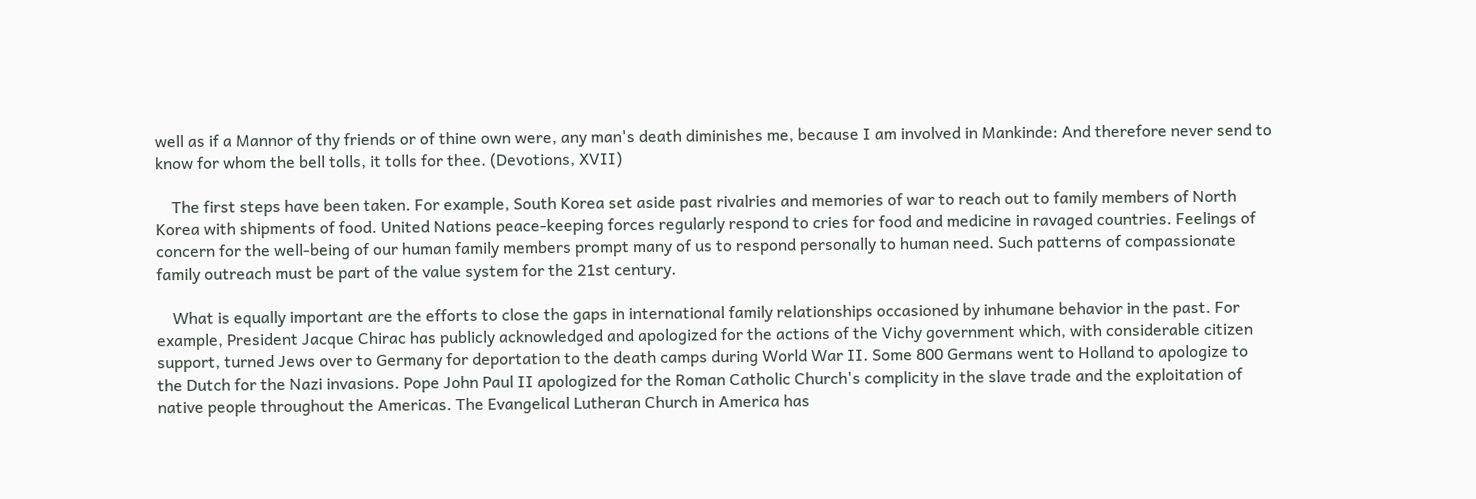well as if a Mannor of thy friends or of thine own were, any man's death diminishes me, because I am involved in Mankinde: And therefore never send to know for whom the bell tolls, it tolls for thee. (Devotions, XVII)

    The first steps have been taken. For example, South Korea set aside past rivalries and memories of war to reach out to family members of North Korea with shipments of food. United Nations peace-keeping forces regularly respond to cries for food and medicine in ravaged countries. Feelings of concern for the well-being of our human family members prompt many of us to respond personally to human need. Such patterns of compassionate family outreach must be part of the value system for the 21st century.

    What is equally important are the efforts to close the gaps in international family relationships occasioned by inhumane behavior in the past. For example, President Jacque Chirac has publicly acknowledged and apologized for the actions of the Vichy government which, with considerable citizen support, turned Jews over to Germany for deportation to the death camps during World War II. Some 800 Germans went to Holland to apologize to the Dutch for the Nazi invasions. Pope John Paul II apologized for the Roman Catholic Church's complicity in the slave trade and the exploitation of native people throughout the Americas. The Evangelical Lutheran Church in America has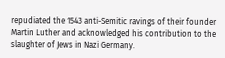repudiated the 1543 anti-Semitic ravings of their founder Martin Luther and acknowledged his contribution to the slaughter of Jews in Nazi Germany.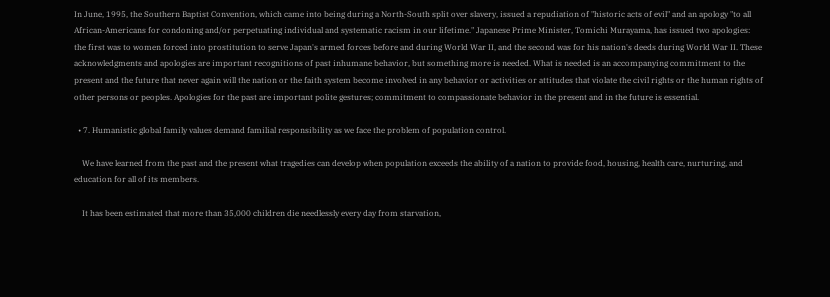In June, 1995, the Southern Baptist Convention, which came into being during a North-South split over slavery, issued a repudiation of "historic acts of evil" and an apology "to all African-Americans for condoning and/or perpetuating individual and systematic racism in our lifetime." Japanese Prime Minister, Tomichi Murayama, has issued two apologies: the first was to women forced into prostitution to serve Japan's armed forces before and during World War II, and the second was for his nation's deeds during World War II. These acknowledgments and apologies are important recognitions of past inhumane behavior, but something more is needed. What is needed is an accompanying commitment to the present and the future that never again will the nation or the faith system become involved in any behavior or activities or attitudes that violate the civil rights or the human rights of other persons or peoples. Apologies for the past are important polite gestures; commitment to compassionate behavior in the present and in the future is essential.

  • 7. Humanistic global family values demand familial responsibility as we face the problem of population control.

    We have learned from the past and the present what tragedies can develop when population exceeds the ability of a nation to provide food, housing, health care, nurturing, and education for all of its members.

    It has been estimated that more than 35,000 children die needlessly every day from starvation,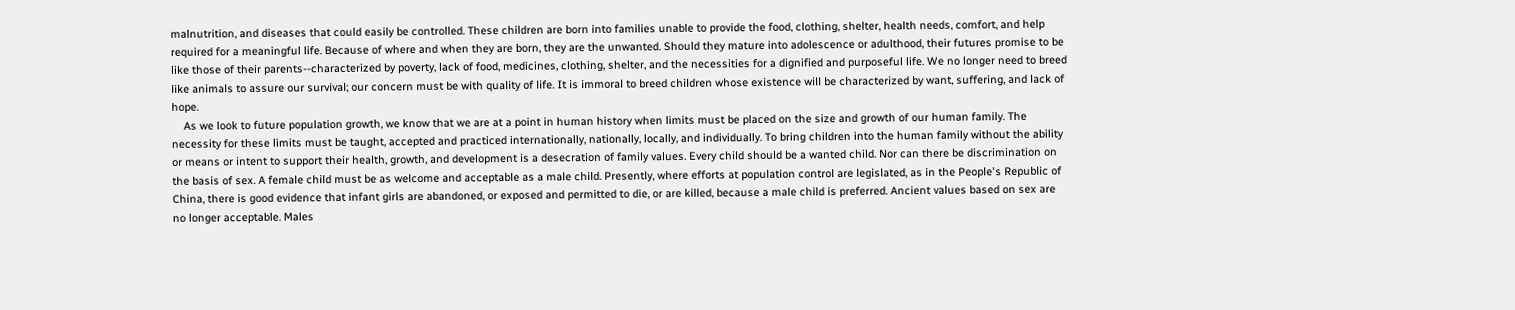malnutrition, and diseases that could easily be controlled. These children are born into families unable to provide the food, clothing, shelter, health needs, comfort, and help required for a meaningful life. Because of where and when they are born, they are the unwanted. Should they mature into adolescence or adulthood, their futures promise to be like those of their parents--characterized by poverty, lack of food, medicines, clothing, shelter, and the necessities for a dignified and purposeful life. We no longer need to breed like animals to assure our survival; our concern must be with quality of life. It is immoral to breed children whose existence will be characterized by want, suffering, and lack of hope.
    As we look to future population growth, we know that we are at a point in human history when limits must be placed on the size and growth of our human family. The necessity for these limits must be taught, accepted and practiced internationally, nationally, locally, and individually. To bring children into the human family without the ability or means or intent to support their health, growth, and development is a desecration of family values. Every child should be a wanted child. Nor can there be discrimination on the basis of sex. A female child must be as welcome and acceptable as a male child. Presently, where efforts at population control are legislated, as in the People's Republic of China, there is good evidence that infant girls are abandoned, or exposed and permitted to die, or are killed, because a male child is preferred. Ancient values based on sex are no longer acceptable. Males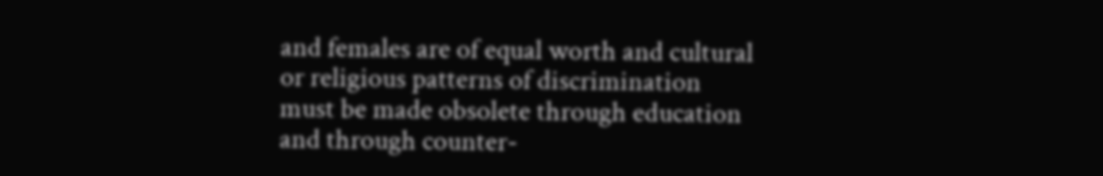and females are of equal worth and cultural or religious patterns of discrimination must be made obsolete through education and through counter-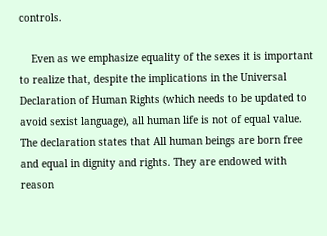controls.

    Even as we emphasize equality of the sexes it is important to realize that, despite the implications in the Universal Declaration of Human Rights (which needs to be updated to avoid sexist language), all human life is not of equal value. The declaration states that All human beings are born free and equal in dignity and rights. They are endowed with reason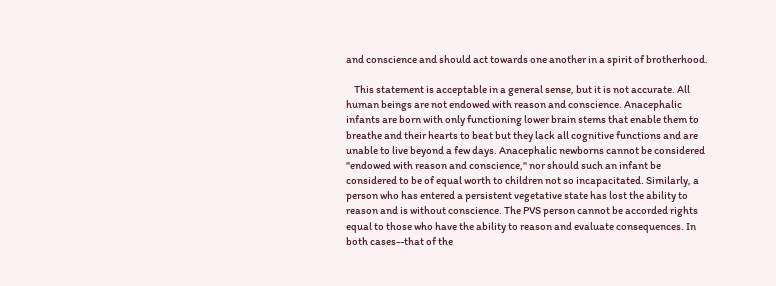and conscience and should act towards one another in a spirit of brotherhood.

    This statement is acceptable in a general sense, but it is not accurate. All human beings are not endowed with reason and conscience. Anacephalic infants are born with only functioning lower brain stems that enable them to breathe and their hearts to beat but they lack all cognitive functions and are unable to live beyond a few days. Anacephalic newborns cannot be considered "endowed with reason and conscience," nor should such an infant be considered to be of equal worth to children not so incapacitated. Similarly, a person who has entered a persistent vegetative state has lost the ability to reason and is without conscience. The PVS person cannot be accorded rights equal to those who have the ability to reason and evaluate consequences. In both cases--that of the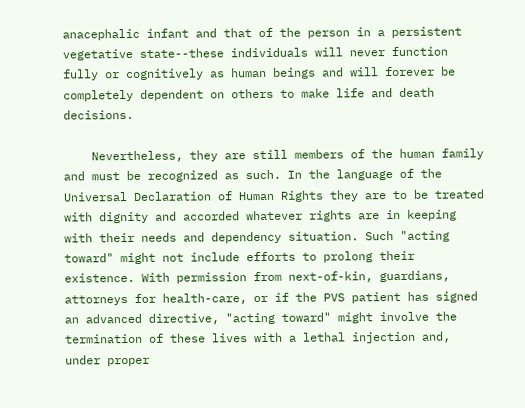anacephalic infant and that of the person in a persistent vegetative state--these individuals will never function fully or cognitively as human beings and will forever be completely dependent on others to make life and death decisions.

    Nevertheless, they are still members of the human family and must be recognized as such. In the language of the Universal Declaration of Human Rights they are to be treated with dignity and accorded whatever rights are in keeping with their needs and dependency situation. Such "acting toward" might not include efforts to prolong their existence. With permission from next-of-kin, guardians, attorneys for health-care, or if the PVS patient has signed an advanced directive, "acting toward" might involve the termination of these lives with a lethal injection and, under proper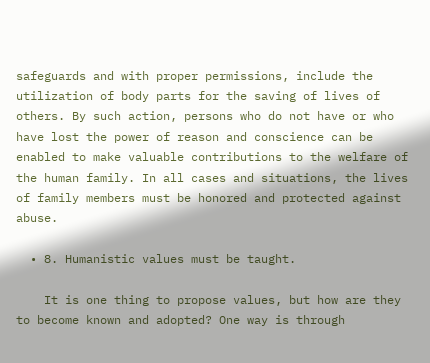safeguards and with proper permissions, include the utilization of body parts for the saving of lives of others. By such action, persons who do not have or who have lost the power of reason and conscience can be enabled to make valuable contributions to the welfare of the human family. In all cases and situations, the lives of family members must be honored and protected against abuse.

  • 8. Humanistic values must be taught.

    It is one thing to propose values, but how are they to become known and adopted? One way is through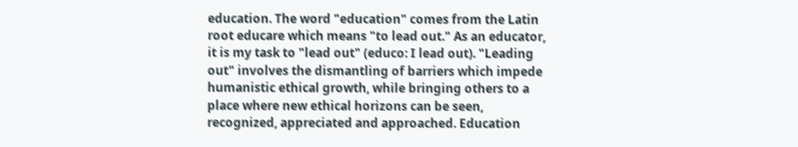education. The word "education" comes from the Latin root educare which means "to lead out." As an educator, it is my task to "lead out" (educo: I lead out). "Leading out" involves the dismantling of barriers which impede humanistic ethical growth, while bringing others to a place where new ethical horizons can be seen, recognized, appreciated and approached. Education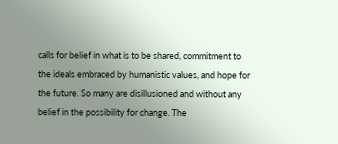calls for belief in what is to be shared, commitment to the ideals embraced by humanistic values, and hope for the future. So many are disillusioned and without any belief in the possibility for change. The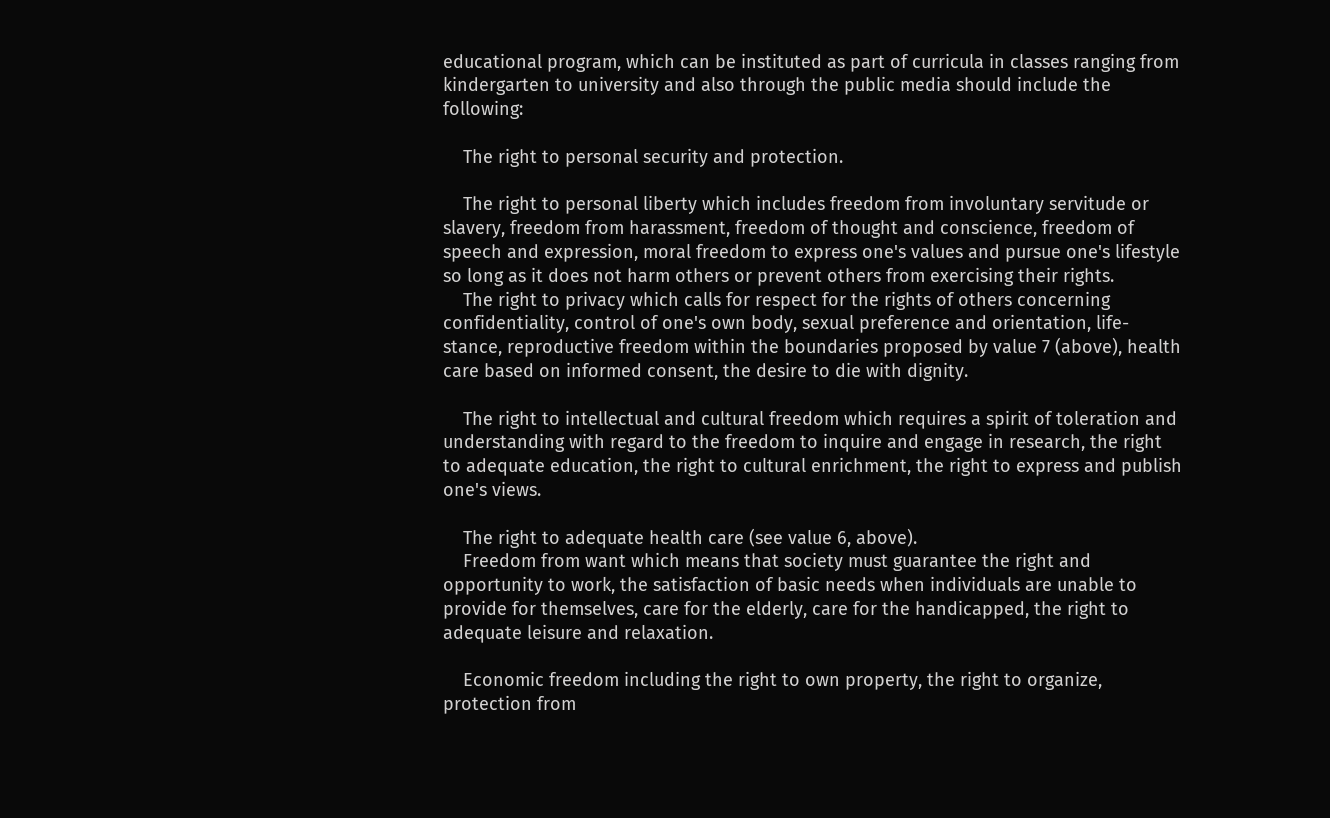educational program, which can be instituted as part of curricula in classes ranging from kindergarten to university and also through the public media should include the following:

    The right to personal security and protection.

    The right to personal liberty which includes freedom from involuntary servitude or slavery, freedom from harassment, freedom of thought and conscience, freedom of speech and expression, moral freedom to express one's values and pursue one's lifestyle so long as it does not harm others or prevent others from exercising their rights.
    The right to privacy which calls for respect for the rights of others concerning confidentiality, control of one's own body, sexual preference and orientation, life-stance, reproductive freedom within the boundaries proposed by value 7 (above), health care based on informed consent, the desire to die with dignity.

    The right to intellectual and cultural freedom which requires a spirit of toleration and understanding with regard to the freedom to inquire and engage in research, the right to adequate education, the right to cultural enrichment, the right to express and publish one's views.

    The right to adequate health care (see value 6, above).
    Freedom from want which means that society must guarantee the right and opportunity to work, the satisfaction of basic needs when individuals are unable to provide for themselves, care for the elderly, care for the handicapped, the right to adequate leisure and relaxation.

    Economic freedom including the right to own property, the right to organize, protection from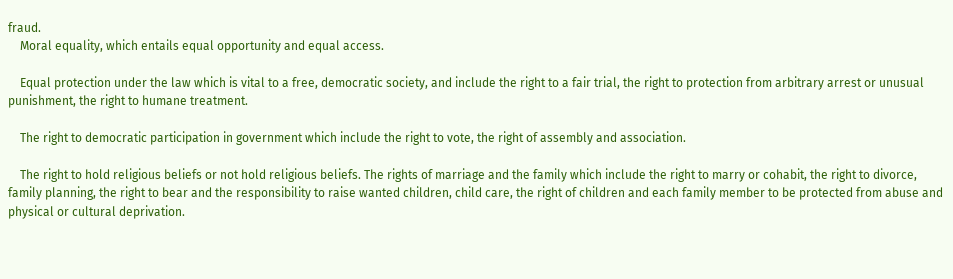fraud.
    Moral equality, which entails equal opportunity and equal access.

    Equal protection under the law which is vital to a free, democratic society, and include the right to a fair trial, the right to protection from arbitrary arrest or unusual punishment, the right to humane treatment.

    The right to democratic participation in government which include the right to vote, the right of assembly and association.

    The right to hold religious beliefs or not hold religious beliefs. The rights of marriage and the family which include the right to marry or cohabit, the right to divorce, family planning, the right to bear and the responsibility to raise wanted children, child care, the right of children and each family member to be protected from abuse and physical or cultural deprivation.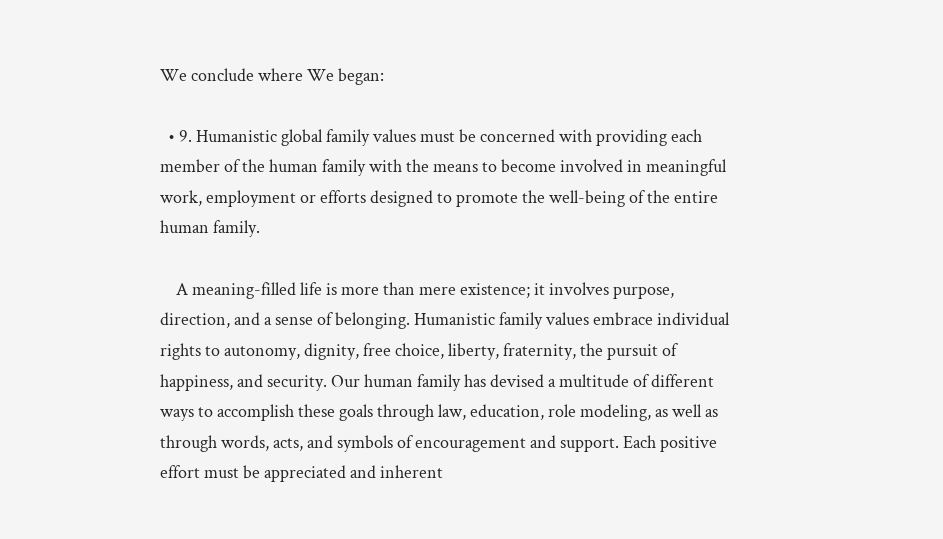We conclude where We began:

  • 9. Humanistic global family values must be concerned with providing each member of the human family with the means to become involved in meaningful work, employment or efforts designed to promote the well-being of the entire human family.

    A meaning-filled life is more than mere existence; it involves purpose, direction, and a sense of belonging. Humanistic family values embrace individual rights to autonomy, dignity, free choice, liberty, fraternity, the pursuit of happiness, and security. Our human family has devised a multitude of different ways to accomplish these goals through law, education, role modeling, as well as through words, acts, and symbols of encouragement and support. Each positive effort must be appreciated and inherent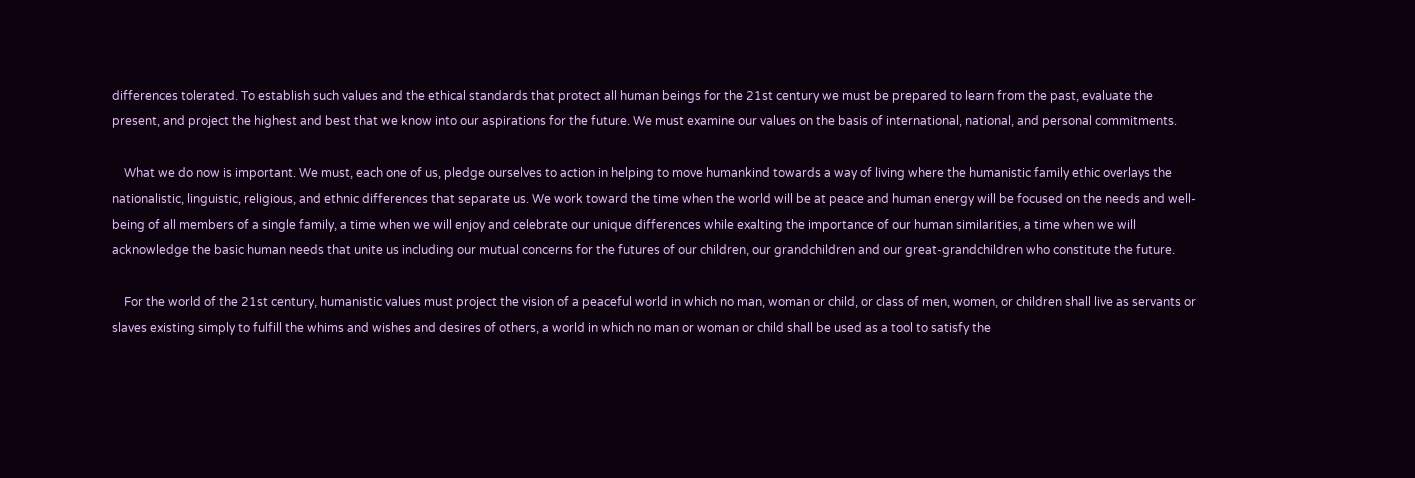differences tolerated. To establish such values and the ethical standards that protect all human beings for the 21st century we must be prepared to learn from the past, evaluate the present, and project the highest and best that we know into our aspirations for the future. We must examine our values on the basis of international, national, and personal commitments.

    What we do now is important. We must, each one of us, pledge ourselves to action in helping to move humankind towards a way of living where the humanistic family ethic overlays the nationalistic, linguistic, religious, and ethnic differences that separate us. We work toward the time when the world will be at peace and human energy will be focused on the needs and well-being of all members of a single family, a time when we will enjoy and celebrate our unique differences while exalting the importance of our human similarities, a time when we will acknowledge the basic human needs that unite us including our mutual concerns for the futures of our children, our grandchildren and our great-grandchildren who constitute the future.

    For the world of the 21st century, humanistic values must project the vision of a peaceful world in which no man, woman or child, or class of men, women, or children shall live as servants or slaves existing simply to fulfill the whims and wishes and desires of others, a world in which no man or woman or child shall be used as a tool to satisfy the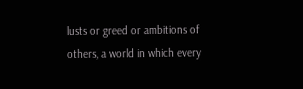lusts or greed or ambitions of others, a world in which every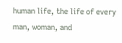human life, the life of every man, woman, and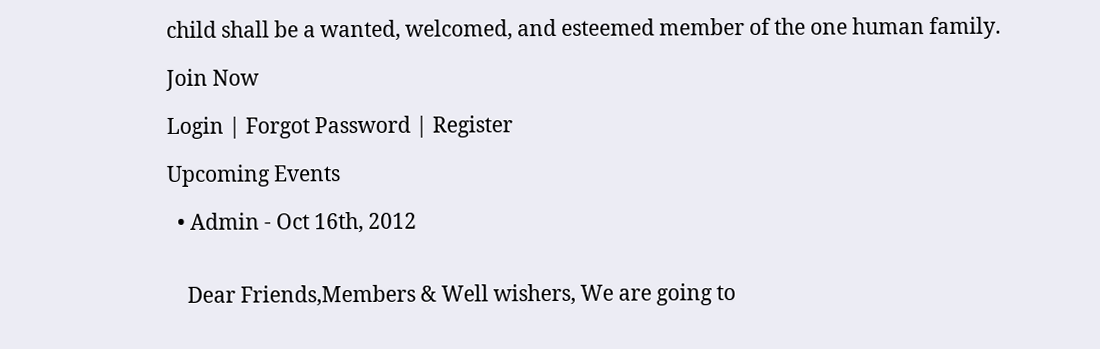child shall be a wanted, welcomed, and esteemed member of the one human family.

Join Now

Login | Forgot Password | Register

Upcoming Events

  • Admin - Oct 16th, 2012


    Dear Friends,Members & Well wishers, We are going to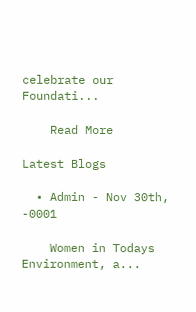celebrate our Foundati...

    Read More

Latest Blogs

  • Admin - Nov 30th, -0001

    Women in Todays Environment, a...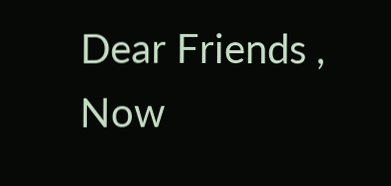Dear Friends ,   Now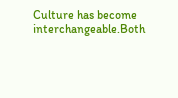Culture has become interchangeable.Both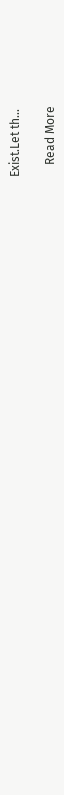Exist.Let th...

    Read More